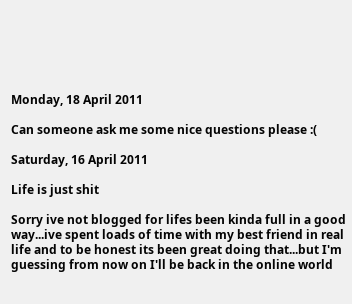Monday, 18 April 2011

Can someone ask me some nice questions please :(

Saturday, 16 April 2011

Life is just shit

Sorry ive not blogged for lifes been kinda full in a good way...ive spent loads of time with my best friend in real life and to be honest its been great doing that...but I'm guessing from now on I'll be back in the online world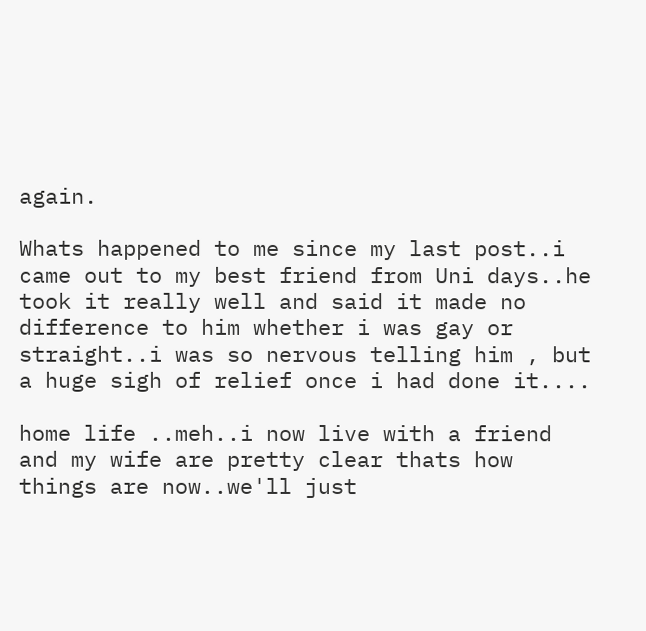again.

Whats happened to me since my last post..i came out to my best friend from Uni days..he took it really well and said it made no difference to him whether i was gay or straight..i was so nervous telling him , but a huge sigh of relief once i had done it....

home life ..meh..i now live with a friend and my wife are pretty clear thats how things are now..we'll just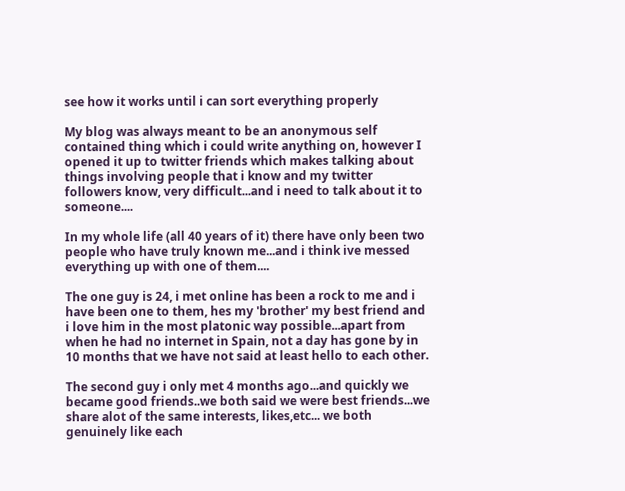see how it works until i can sort everything properly

My blog was always meant to be an anonymous self contained thing which i could write anything on, however I opened it up to twitter friends which makes talking about things involving people that i know and my twitter followers know, very difficult...and i need to talk about it to someone....

In my whole life (all 40 years of it) there have only been two people who have truly known me...and i think ive messed everything up with one of them....

The one guy is 24, i met online has been a rock to me and i have been one to them, hes my 'brother' my best friend and i love him in the most platonic way possible...apart from when he had no internet in Spain, not a day has gone by in 10 months that we have not said at least hello to each other.

The second guy i only met 4 months ago...and quickly we became good friends..we both said we were best friends...we share alot of the same interests, likes,etc... we both genuinely like each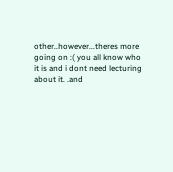other..however...theres more going on :( you all know who it is and i dont need lecturing about it. .and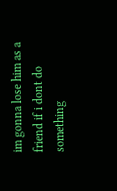im gonna lose him as a friend if i dont do something